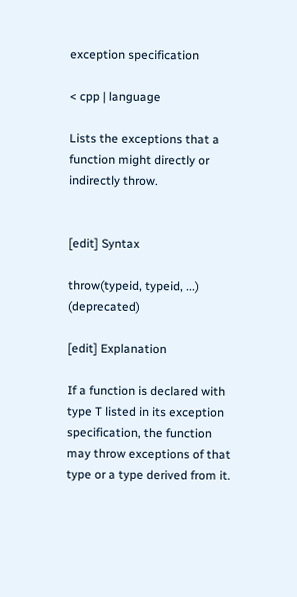exception specification

< cpp | language

Lists the exceptions that a function might directly or indirectly throw.


[edit] Syntax

throw(typeid, typeid, ...) (deprecated)

[edit] Explanation

If a function is declared with type T listed in its exception specification, the function may throw exceptions of that type or a type derived from it.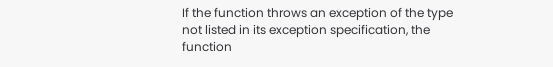If the function throws an exception of the type not listed in its exception specification, the function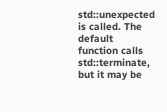std::unexpected is called. The default function calls std::terminate, but it may be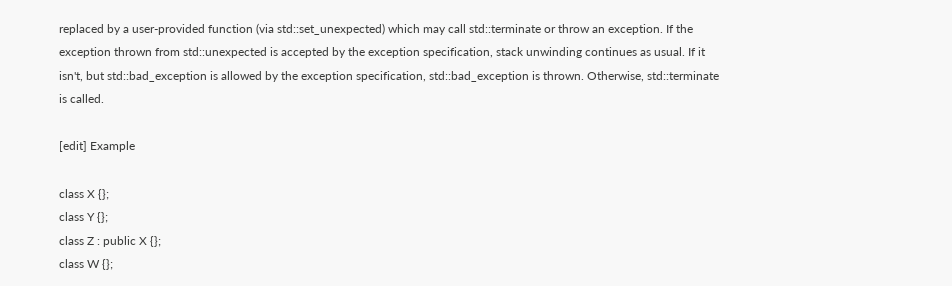replaced by a user-provided function (via std::set_unexpected) which may call std::terminate or throw an exception. If the exception thrown from std::unexpected is accepted by the exception specification, stack unwinding continues as usual. If it isn't, but std::bad_exception is allowed by the exception specification, std::bad_exception is thrown. Otherwise, std::terminate is called.

[edit] Example

class X {};
class Y {};
class Z : public X {};
class W {};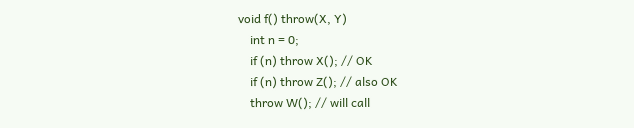void f() throw(X, Y)
    int n = 0;
    if (n) throw X(); // OK
    if (n) throw Z(); // also OK
    throw W(); // will call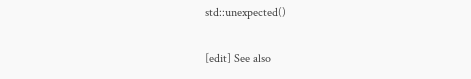std::unexpected()

[edit] See also